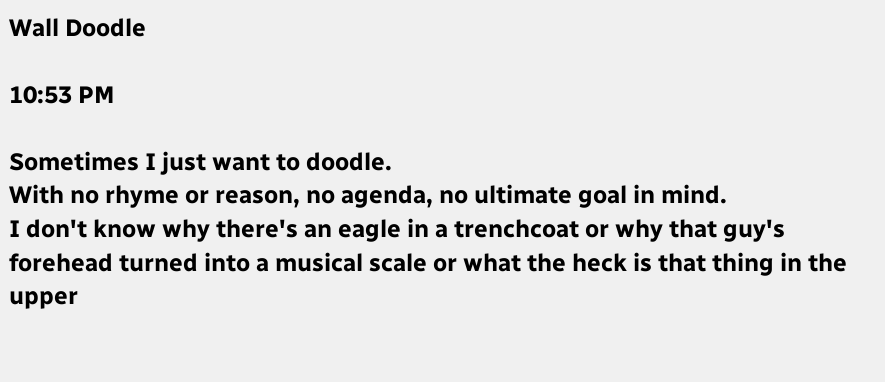Wall Doodle

10:53 PM

Sometimes I just want to doodle.
With no rhyme or reason, no agenda, no ultimate goal in mind.
I don't know why there's an eagle in a trenchcoat or why that guy's forehead turned into a musical scale or what the heck is that thing in the upper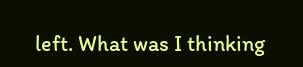left. What was I thinking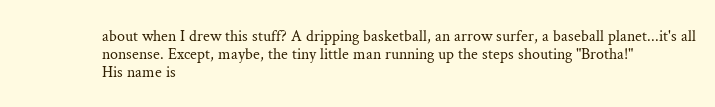about when I drew this stuff? A dripping basketball, an arrow surfer, a baseball planet...it's all nonsense. Except, maybe, the tiny little man running up the steps shouting "Brotha!"
His name is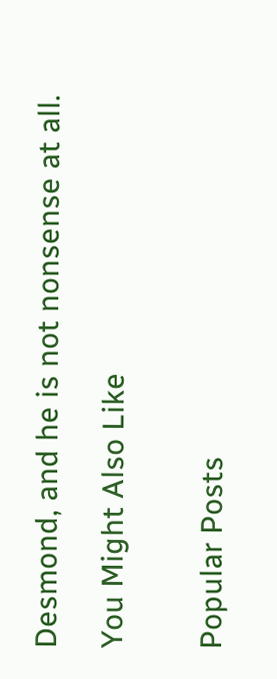Desmond, and he is not nonsense at all.

You Might Also Like


Popular Posts